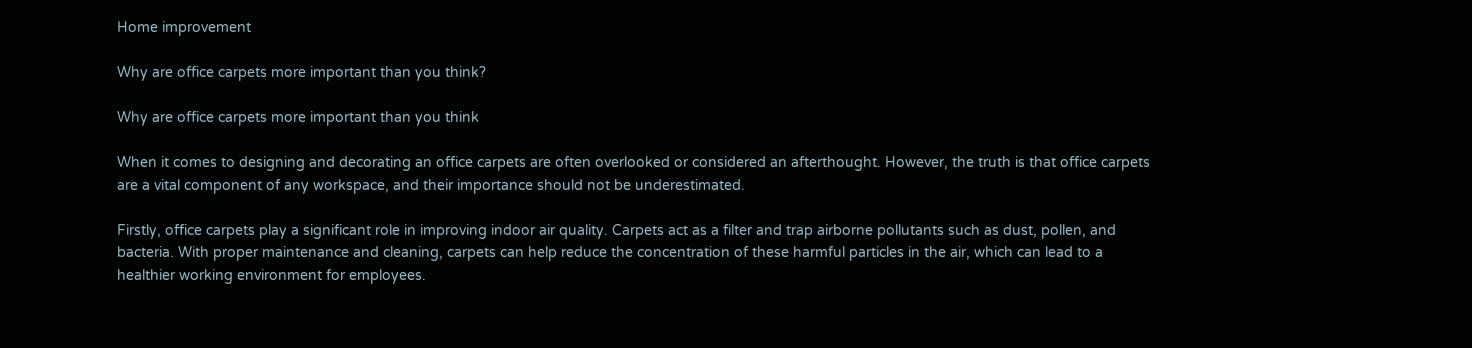Home improvement

Why are office carpets more important than you think?

Why are office carpets more important than you think

When it comes to designing and decorating an office carpets are often overlooked or considered an afterthought. However, the truth is that office carpets are a vital component of any workspace, and their importance should not be underestimated.

Firstly, office carpets play a significant role in improving indoor air quality. Carpets act as a filter and trap airborne pollutants such as dust, pollen, and bacteria. With proper maintenance and cleaning, carpets can help reduce the concentration of these harmful particles in the air, which can lead to a healthier working environment for employees.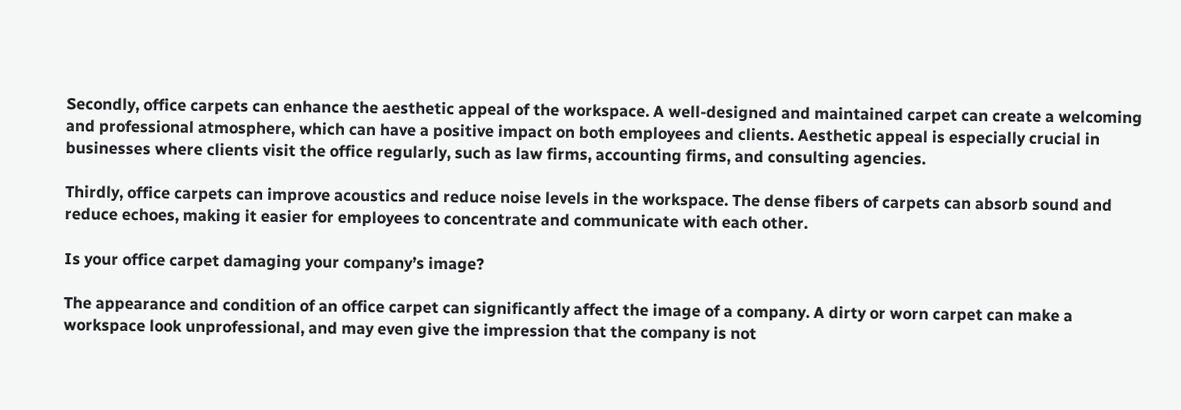Secondly, office carpets can enhance the aesthetic appeal of the workspace. A well-designed and maintained carpet can create a welcoming and professional atmosphere, which can have a positive impact on both employees and clients. Aesthetic appeal is especially crucial in businesses where clients visit the office regularly, such as law firms, accounting firms, and consulting agencies.

Thirdly, office carpets can improve acoustics and reduce noise levels in the workspace. The dense fibers of carpets can absorb sound and reduce echoes, making it easier for employees to concentrate and communicate with each other.

Is your office carpet damaging your company’s image?

The appearance and condition of an office carpet can significantly affect the image of a company. A dirty or worn carpet can make a workspace look unprofessional, and may even give the impression that the company is not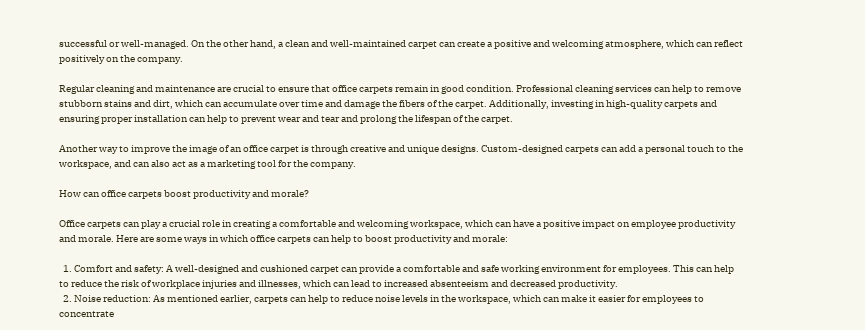successful or well-managed. On the other hand, a clean and well-maintained carpet can create a positive and welcoming atmosphere, which can reflect positively on the company.

Regular cleaning and maintenance are crucial to ensure that office carpets remain in good condition. Professional cleaning services can help to remove stubborn stains and dirt, which can accumulate over time and damage the fibers of the carpet. Additionally, investing in high-quality carpets and ensuring proper installation can help to prevent wear and tear and prolong the lifespan of the carpet.

Another way to improve the image of an office carpet is through creative and unique designs. Custom-designed carpets can add a personal touch to the workspace, and can also act as a marketing tool for the company.

How can office carpets boost productivity and morale?

Office carpets can play a crucial role in creating a comfortable and welcoming workspace, which can have a positive impact on employee productivity and morale. Here are some ways in which office carpets can help to boost productivity and morale:

  1. Comfort and safety: A well-designed and cushioned carpet can provide a comfortable and safe working environment for employees. This can help to reduce the risk of workplace injuries and illnesses, which can lead to increased absenteeism and decreased productivity.
  2. Noise reduction: As mentioned earlier, carpets can help to reduce noise levels in the workspace, which can make it easier for employees to concentrate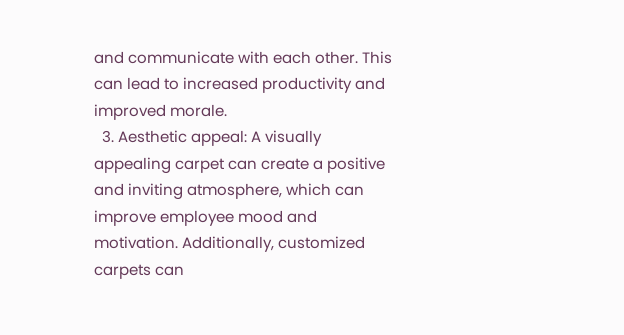and communicate with each other. This can lead to increased productivity and improved morale.
  3. Aesthetic appeal: A visually appealing carpet can create a positive and inviting atmosphere, which can improve employee mood and motivation. Additionally, customized carpets can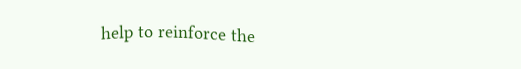help to reinforce the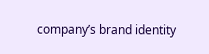company’s brand identity